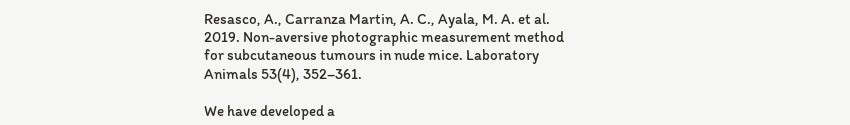Resasco, A., Carranza Martin, A. C., Ayala, M. A. et al. 2019. Non-aversive photographic measurement method for subcutaneous tumours in nude mice. Laboratory Animals 53(4), 352–361.

We have developed a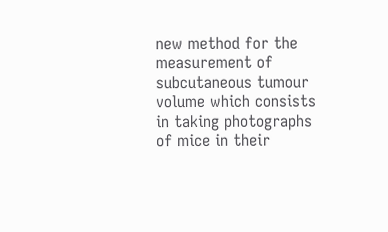new method for the measurement of subcutaneous tumour volume which consists in taking photographs of mice in their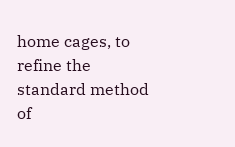home cages, to refine the standard method of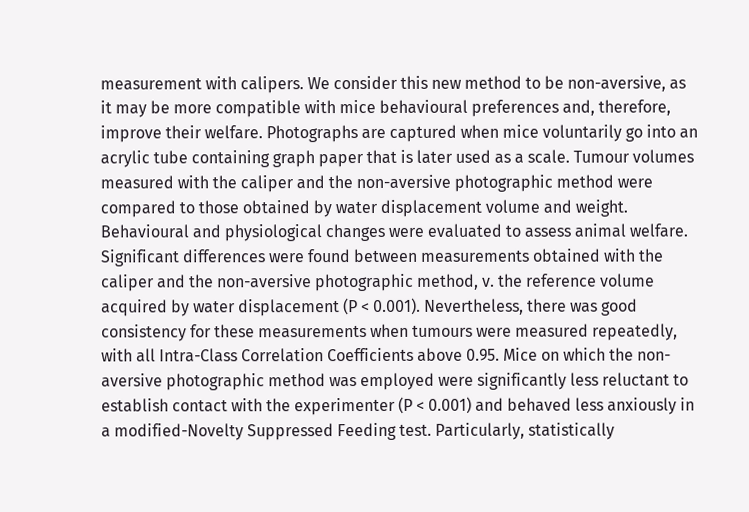measurement with calipers. We consider this new method to be non-aversive, as it may be more compatible with mice behavioural preferences and, therefore, improve their welfare. Photographs are captured when mice voluntarily go into an acrylic tube containing graph paper that is later used as a scale. Tumour volumes measured with the caliper and the non-aversive photographic method were compared to those obtained by water displacement volume and weight. Behavioural and physiological changes were evaluated to assess animal welfare. Significant differences were found between measurements obtained with the caliper and the non-aversive photographic method, v. the reference volume acquired by water displacement (P < 0.001). Nevertheless, there was good consistency for these measurements when tumours were measured repeatedly, with all Intra-Class Correlation Coefficients above 0.95. Mice on which the non-aversive photographic method was employed were significantly less reluctant to establish contact with the experimenter (P < 0.001) and behaved less anxiously in a modified-Novelty Suppressed Feeding test. Particularly, statistically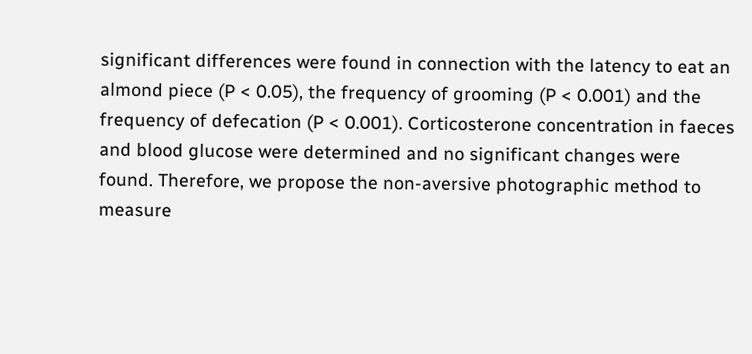significant differences were found in connection with the latency to eat an almond piece (P < 0.05), the frequency of grooming (P < 0.001) and the frequency of defecation (P < 0.001). Corticosterone concentration in faeces and blood glucose were determined and no significant changes were found. Therefore, we propose the non-aversive photographic method to measure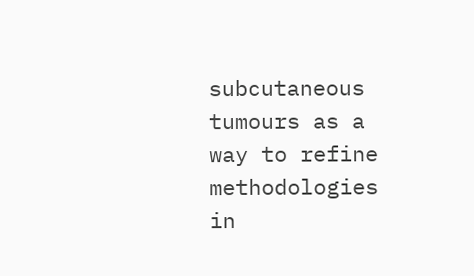subcutaneous tumours as a way to refine methodologies in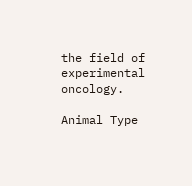the field of experimental oncology.

Animal Type